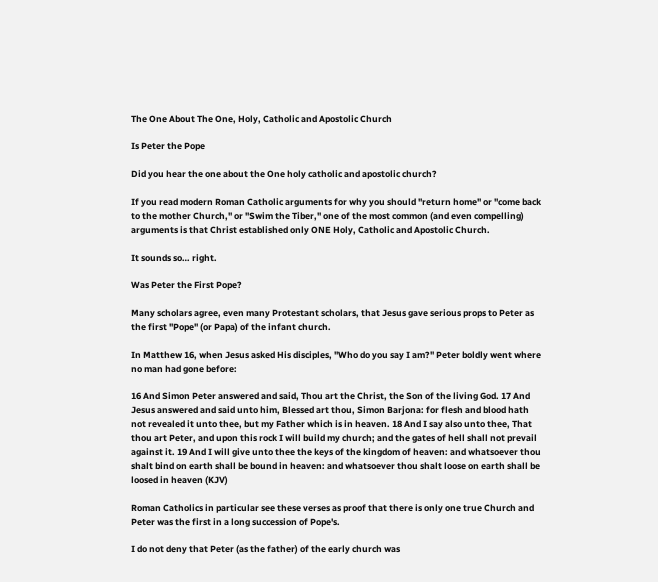The One About The One, Holy, Catholic and Apostolic Church

Is Peter the Pope

Did you hear the one about the One holy catholic and apostolic church?

If you read modern Roman Catholic arguments for why you should "return home" or "come back to the mother Church," or "Swim the Tiber," one of the most common (and even compelling) arguments is that Christ established only ONE Holy, Catholic and Apostolic Church.

It sounds so… right.

Was Peter the First Pope?

Many scholars agree, even many Protestant scholars, that Jesus gave serious props to Peter as the first "Pope" (or Papa) of the infant church.

In Matthew 16, when Jesus asked His disciples, "Who do you say I am?" Peter boldly went where no man had gone before:

16 And Simon Peter answered and said, Thou art the Christ, the Son of the living God. 17 And Jesus answered and said unto him, Blessed art thou, Simon Barjona: for flesh and blood hath not revealed it unto thee, but my Father which is in heaven. 18 And I say also unto thee, That thou art Peter, and upon this rock I will build my church; and the gates of hell shall not prevail against it. 19 And I will give unto thee the keys of the kingdom of heaven: and whatsoever thou shalt bind on earth shall be bound in heaven: and whatsoever thou shalt loose on earth shall be loosed in heaven (KJV)

Roman Catholics in particular see these verses as proof that there is only one true Church and Peter was the first in a long succession of Pope's.

I do not deny that Peter (as the father) of the early church was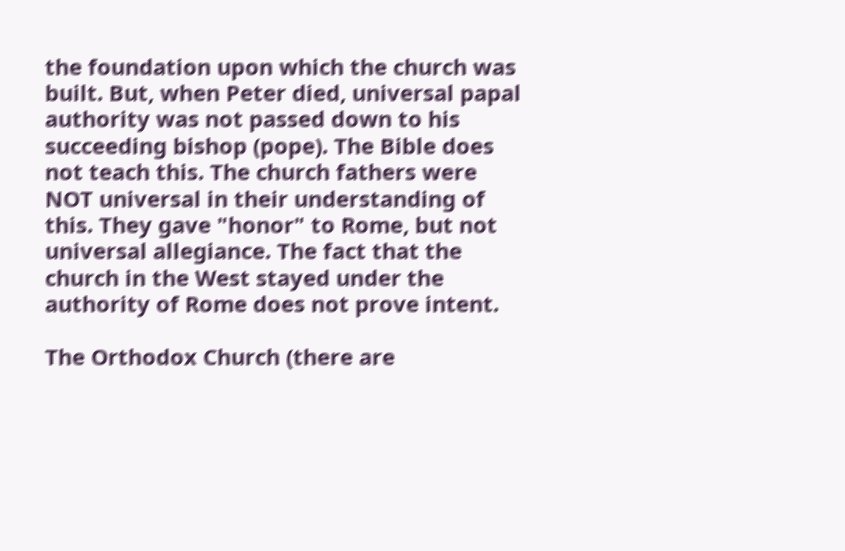the foundation upon which the church was built. But, when Peter died, universal papal authority was not passed down to his succeeding bishop (pope). The Bible does not teach this. The church fathers were NOT universal in their understanding of this. They gave "honor" to Rome, but not universal allegiance. The fact that the church in the West stayed under the authority of Rome does not prove intent.

The Orthodox Church (there are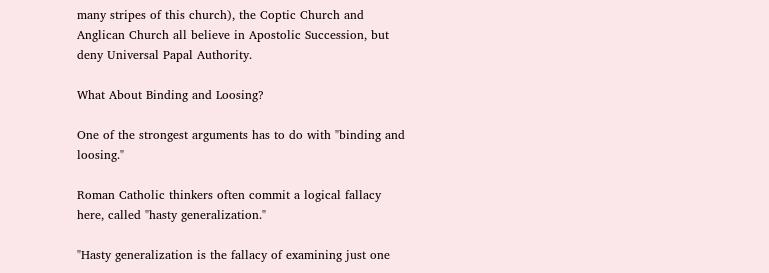many stripes of this church), the Coptic Church and Anglican Church all believe in Apostolic Succession, but deny Universal Papal Authority.

What About Binding and Loosing?

One of the strongest arguments has to do with "binding and loosing."

Roman Catholic thinkers often commit a logical fallacy here, called "hasty generalization."

"Hasty generalization is the fallacy of examining just one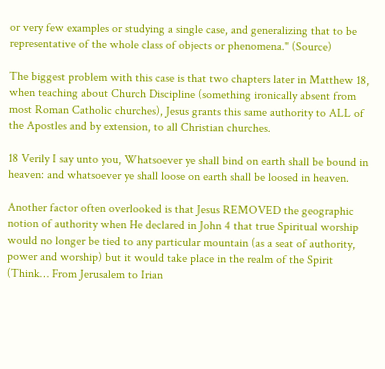or very few examples or studying a single case, and generalizing that to be representative of the whole class of objects or phenomena." (Source)

The biggest problem with this case is that two chapters later in Matthew 18, when teaching about Church Discipline (something ironically absent from most Roman Catholic churches), Jesus grants this same authority to ALL of the Apostles and by extension, to all Christian churches.

18 Verily I say unto you, Whatsoever ye shall bind on earth shall be bound in heaven: and whatsoever ye shall loose on earth shall be loosed in heaven.

Another factor often overlooked is that Jesus REMOVED the geographic notion of authority when He declared in John 4 that true Spiritual worship would no longer be tied to any particular mountain (as a seat of authority, power and worship) but it would take place in the realm of the Spirit (Think… From Jerusalem to Irian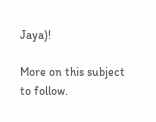Jaya)!

More on this subject to follow.